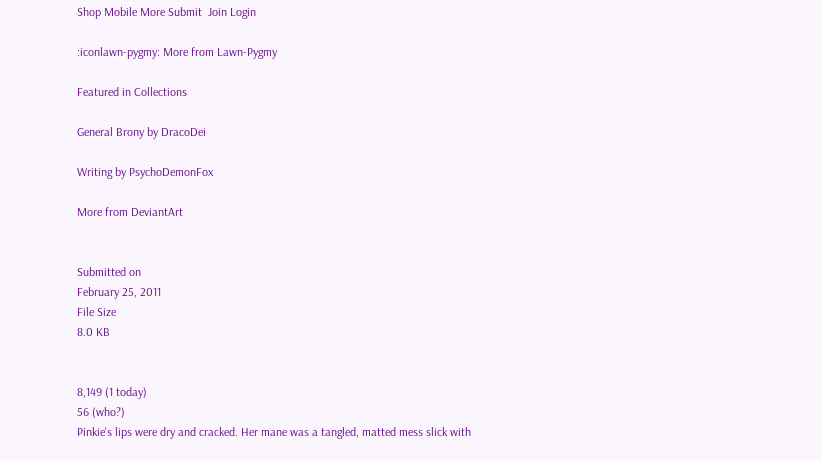Shop Mobile More Submit  Join Login

:iconlawn-pygmy: More from Lawn-Pygmy

Featured in Collections

General Brony by DracoDei

Writing by PsychoDemonFox

More from DeviantArt


Submitted on
February 25, 2011
File Size
8.0 KB


8,149 (1 today)
56 (who?)
Pinkie's lips were dry and cracked. Her mane was a tangled, matted mess slick with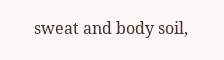sweat and body soil,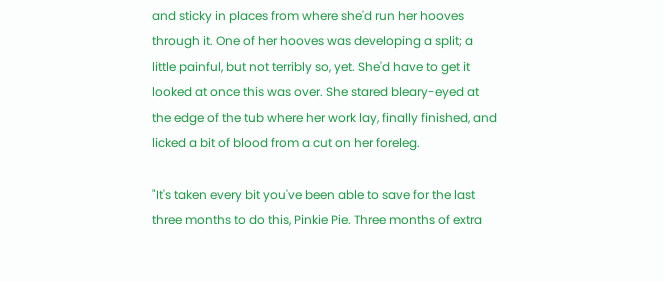and sticky in places from where she'd run her hooves through it. One of her hooves was developing a split; a little painful, but not terribly so, yet. She'd have to get it looked at once this was over. She stared bleary-eyed at the edge of the tub where her work lay, finally finished, and licked a bit of blood from a cut on her foreleg.

"It's taken every bit you've been able to save for the last three months to do this, Pinkie Pie. Three months of extra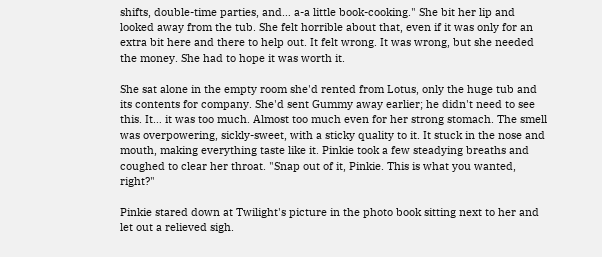shifts, double-time parties, and… a-a little book-cooking." She bit her lip and looked away from the tub. She felt horrible about that, even if it was only for an extra bit here and there to help out. It felt wrong. It was wrong, but she needed the money. She had to hope it was worth it.

She sat alone in the empty room she'd rented from Lotus, only the huge tub and its contents for company. She'd sent Gummy away earlier; he didn't need to see this. It… it was too much. Almost too much even for her strong stomach. The smell was overpowering, sickly-sweet, with a sticky quality to it. It stuck in the nose and mouth, making everything taste like it. Pinkie took a few steadying breaths and coughed to clear her throat. "Snap out of it, Pinkie. This is what you wanted, right?"

Pinkie stared down at Twilight's picture in the photo book sitting next to her and let out a relieved sigh.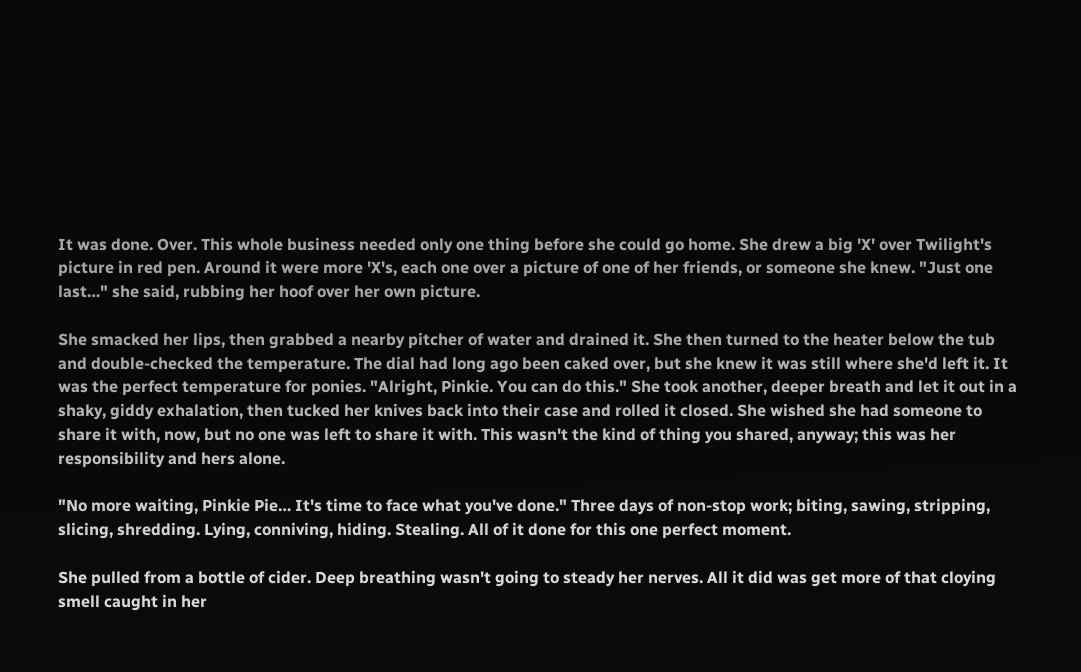It was done. Over. This whole business needed only one thing before she could go home. She drew a big 'X' over Twilight's picture in red pen. Around it were more 'X's, each one over a picture of one of her friends, or someone she knew. "Just one last…" she said, rubbing her hoof over her own picture.

She smacked her lips, then grabbed a nearby pitcher of water and drained it. She then turned to the heater below the tub and double-checked the temperature. The dial had long ago been caked over, but she knew it was still where she'd left it. It was the perfect temperature for ponies. "Alright, Pinkie. You can do this." She took another, deeper breath and let it out in a shaky, giddy exhalation, then tucked her knives back into their case and rolled it closed. She wished she had someone to share it with, now, but no one was left to share it with. This wasn't the kind of thing you shared, anyway; this was her responsibility and hers alone.

"No more waiting, Pinkie Pie… It's time to face what you've done." Three days of non-stop work; biting, sawing, stripping, slicing, shredding. Lying, conniving, hiding. Stealing. All of it done for this one perfect moment.

She pulled from a bottle of cider. Deep breathing wasn't going to steady her nerves. All it did was get more of that cloying smell caught in her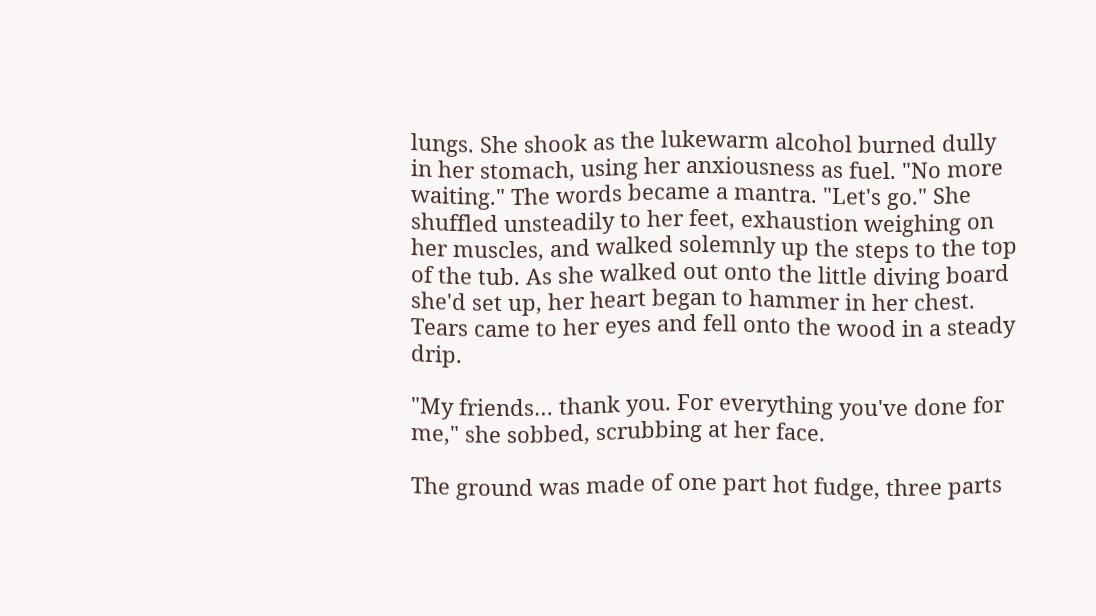lungs. She shook as the lukewarm alcohol burned dully in her stomach, using her anxiousness as fuel. "No more waiting." The words became a mantra. "Let's go." She shuffled unsteadily to her feet, exhaustion weighing on her muscles, and walked solemnly up the steps to the top of the tub. As she walked out onto the little diving board she'd set up, her heart began to hammer in her chest. Tears came to her eyes and fell onto the wood in a steady drip.

"My friends… thank you. For everything you've done for me," she sobbed, scrubbing at her face.

The ground was made of one part hot fudge, three parts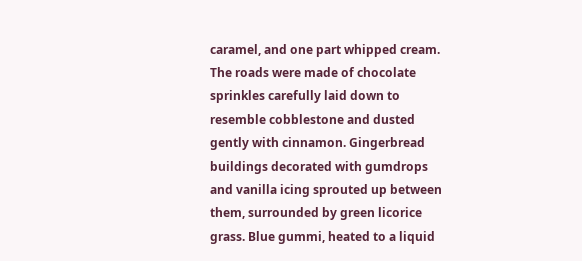caramel, and one part whipped cream. The roads were made of chocolate sprinkles carefully laid down to resemble cobblestone and dusted gently with cinnamon. Gingerbread buildings decorated with gumdrops and vanilla icing sprouted up between them, surrounded by green licorice grass. Blue gummi, heated to a liquid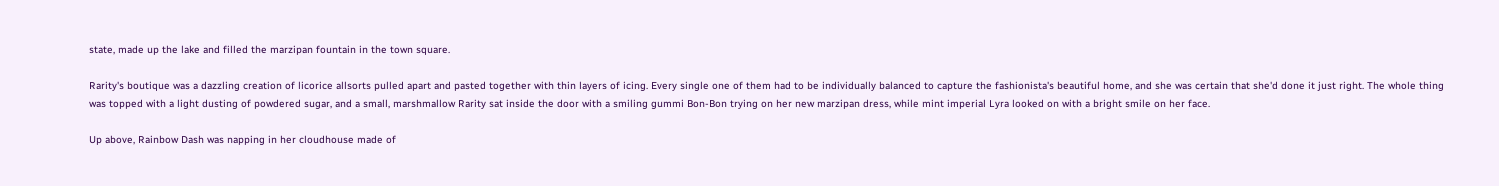state, made up the lake and filled the marzipan fountain in the town square.

Rarity's boutique was a dazzling creation of licorice allsorts pulled apart and pasted together with thin layers of icing. Every single one of them had to be individually balanced to capture the fashionista's beautiful home, and she was certain that she'd done it just right. The whole thing was topped with a light dusting of powdered sugar, and a small, marshmallow Rarity sat inside the door with a smiling gummi Bon-Bon trying on her new marzipan dress, while mint imperial Lyra looked on with a bright smile on her face.

Up above, Rainbow Dash was napping in her cloudhouse made of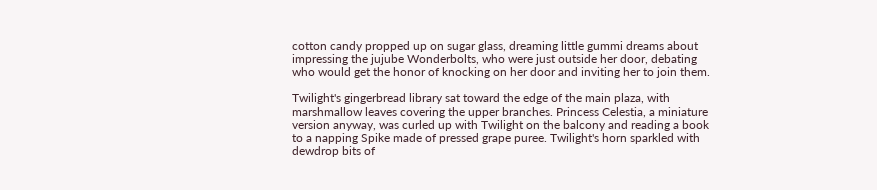cotton candy propped up on sugar glass, dreaming little gummi dreams about impressing the jujube Wonderbolts, who were just outside her door, debating who would get the honor of knocking on her door and inviting her to join them.

Twilight's gingerbread library sat toward the edge of the main plaza, with marshmallow leaves covering the upper branches. Princess Celestia, a miniature version anyway, was curled up with Twilight on the balcony and reading a book to a napping Spike made of pressed grape puree. Twilight's horn sparkled with dewdrop bits of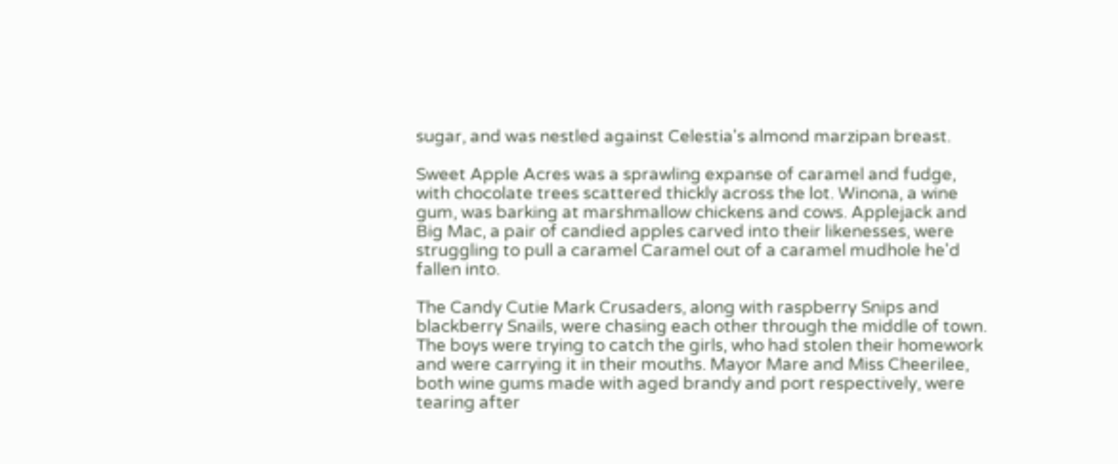sugar, and was nestled against Celestia's almond marzipan breast.

Sweet Apple Acres was a sprawling expanse of caramel and fudge, with chocolate trees scattered thickly across the lot. Winona, a wine gum, was barking at marshmallow chickens and cows. Applejack and Big Mac, a pair of candied apples carved into their likenesses, were struggling to pull a caramel Caramel out of a caramel mudhole he'd fallen into.

The Candy Cutie Mark Crusaders, along with raspberry Snips and blackberry Snails, were chasing each other through the middle of town. The boys were trying to catch the girls, who had stolen their homework and were carrying it in their mouths. Mayor Mare and Miss Cheerilee, both wine gums made with aged brandy and port respectively, were tearing after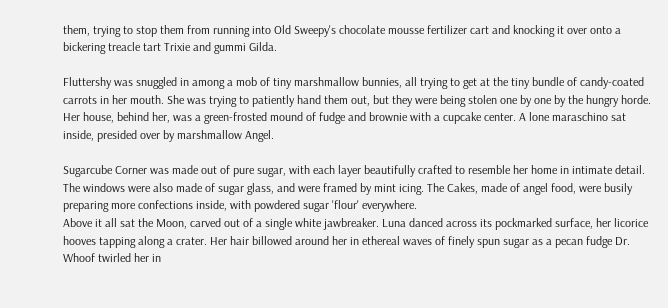them, trying to stop them from running into Old Sweepy's chocolate mousse fertilizer cart and knocking it over onto a bickering treacle tart Trixie and gummi Gilda.

Fluttershy was snuggled in among a mob of tiny marshmallow bunnies, all trying to get at the tiny bundle of candy-coated carrots in her mouth. She was trying to patiently hand them out, but they were being stolen one by one by the hungry horde. Her house, behind her, was a green-frosted mound of fudge and brownie with a cupcake center. A lone maraschino sat inside, presided over by marshmallow Angel.

Sugarcube Corner was made out of pure sugar, with each layer beautifully crafted to resemble her home in intimate detail. The windows were also made of sugar glass, and were framed by mint icing. The Cakes, made of angel food, were busily preparing more confections inside, with powdered sugar 'flour' everywhere.
Above it all sat the Moon, carved out of a single white jawbreaker. Luna danced across its pockmarked surface, her licorice hooves tapping along a crater. Her hair billowed around her in ethereal waves of finely spun sugar as a pecan fudge Dr. Whoof twirled her in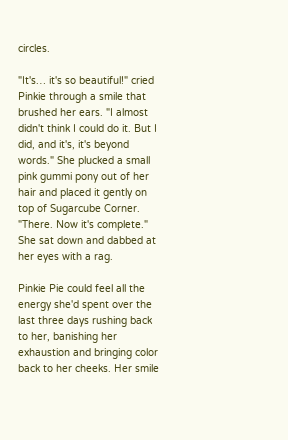circles.

"It's… it's so beautiful!" cried Pinkie through a smile that brushed her ears. "I almost didn't think I could do it. But I did, and it's, it's beyond words." She plucked a small pink gummi pony out of her hair and placed it gently on top of Sugarcube Corner. "There. Now it's complete." She sat down and dabbed at her eyes with a rag.

Pinkie Pie could feel all the energy she'd spent over the last three days rushing back to her, banishing her exhaustion and bringing color back to her cheeks. Her smile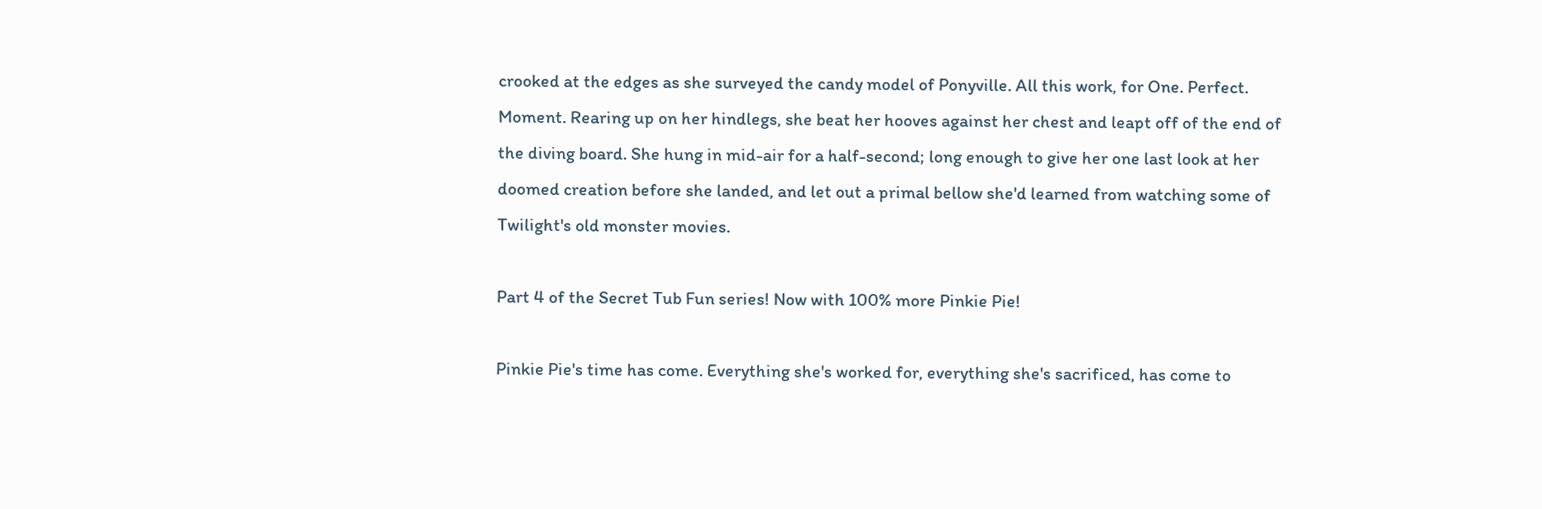crooked at the edges as she surveyed the candy model of Ponyville. All this work, for One. Perfect. Moment. Rearing up on her hindlegs, she beat her hooves against her chest and leapt off of the end of the diving board. She hung in mid-air for a half-second; long enough to give her one last look at her doomed creation before she landed, and let out a primal bellow she'd learned from watching some of Twilight's old monster movies.

Part 4 of the Secret Tub Fun series! Now with 100% more Pinkie Pie!

Pinkie Pie's time has come. Everything she's worked for, everything she's sacrificed, has come to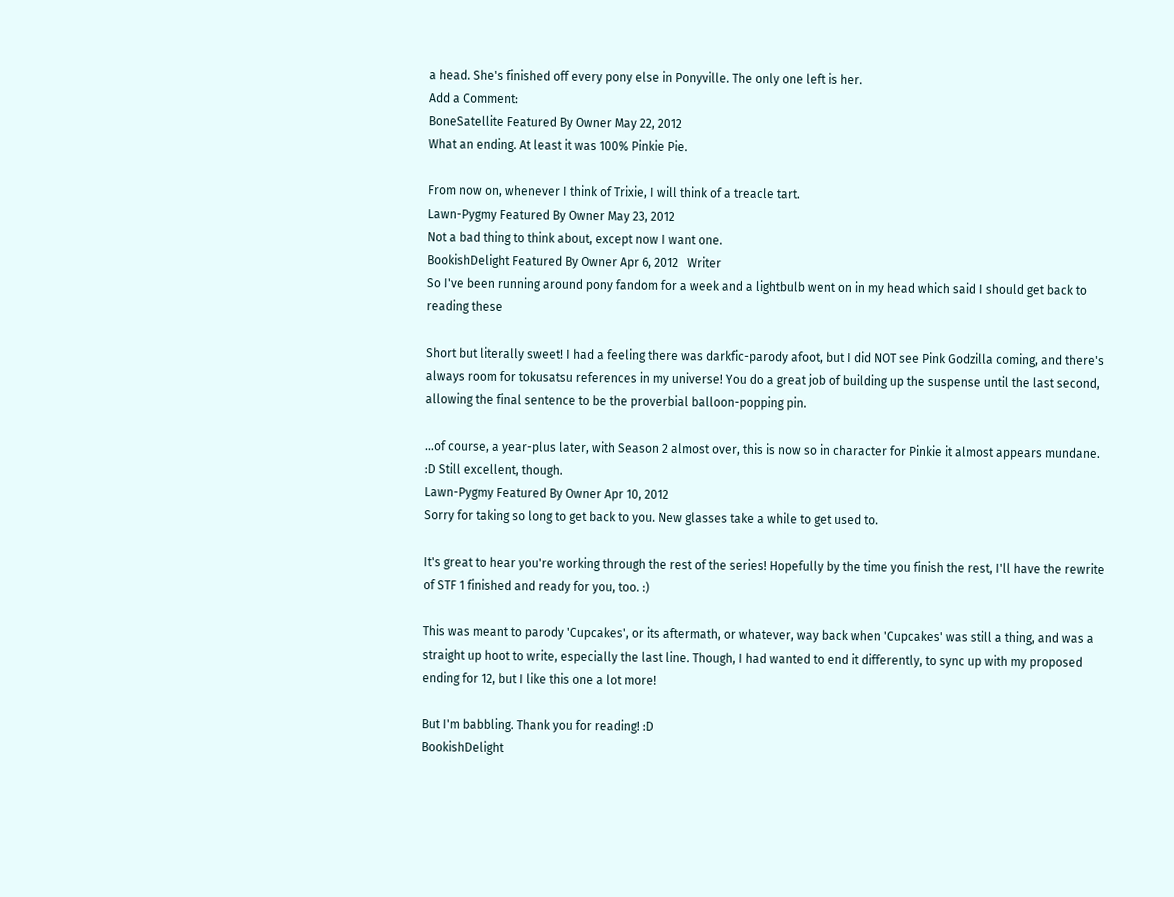a head. She's finished off every pony else in Ponyville. The only one left is her.
Add a Comment:
BoneSatellite Featured By Owner May 22, 2012
What an ending. At least it was 100% Pinkie Pie.

From now on, whenever I think of Trixie, I will think of a treacle tart.
Lawn-Pygmy Featured By Owner May 23, 2012
Not a bad thing to think about, except now I want one.
BookishDelight Featured By Owner Apr 6, 2012   Writer
So I've been running around pony fandom for a week and a lightbulb went on in my head which said I should get back to reading these

Short but literally sweet! I had a feeling there was darkfic-parody afoot, but I did NOT see Pink Godzilla coming, and there's always room for tokusatsu references in my universe! You do a great job of building up the suspense until the last second, allowing the final sentence to be the proverbial balloon-popping pin.

...of course, a year-plus later, with Season 2 almost over, this is now so in character for Pinkie it almost appears mundane. :D Still excellent, though.
Lawn-Pygmy Featured By Owner Apr 10, 2012
Sorry for taking so long to get back to you. New glasses take a while to get used to.

It's great to hear you're working through the rest of the series! Hopefully by the time you finish the rest, I'll have the rewrite of STF 1 finished and ready for you, too. :)

This was meant to parody 'Cupcakes', or its aftermath, or whatever, way back when 'Cupcakes' was still a thing, and was a straight up hoot to write, especially the last line. Though, I had wanted to end it differently, to sync up with my proposed ending for 12, but I like this one a lot more!

But I'm babbling. Thank you for reading! :D
BookishDelight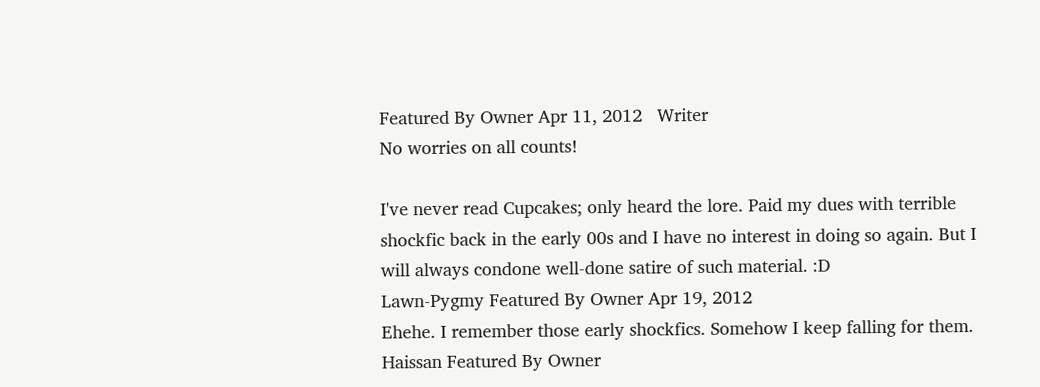Featured By Owner Apr 11, 2012   Writer
No worries on all counts!

I've never read Cupcakes; only heard the lore. Paid my dues with terrible shockfic back in the early 00s and I have no interest in doing so again. But I will always condone well-done satire of such material. :D
Lawn-Pygmy Featured By Owner Apr 19, 2012
Ehehe. I remember those early shockfics. Somehow I keep falling for them.
Haissan Featured By Owner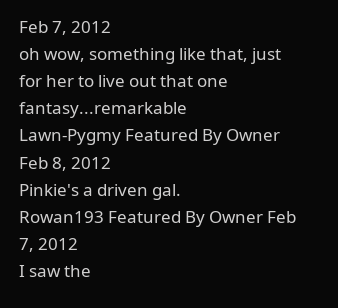Feb 7, 2012
oh wow, something like that, just for her to live out that one fantasy...remarkable
Lawn-Pygmy Featured By Owner Feb 8, 2012
Pinkie's a driven gal.
Rowan193 Featured By Owner Feb 7, 2012
I saw the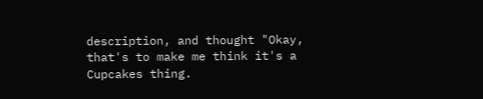description, and thought "Okay, that's to make me think it's a Cupcakes thing.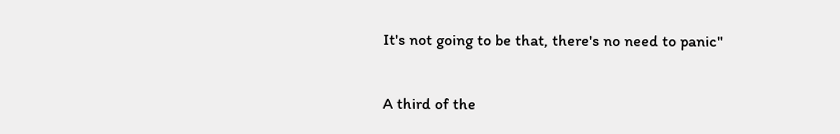It's not going to be that, there's no need to panic"

A third of the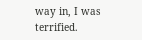way in, I was terrified.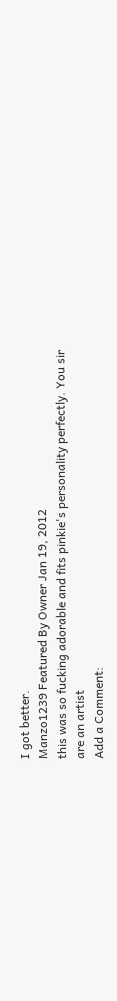I got better.
Manzo1239 Featured By Owner Jan 19, 2012
this was so fucking adorable and fits pinkie's personality perfectly. You sir are an artist
Add a Comment: